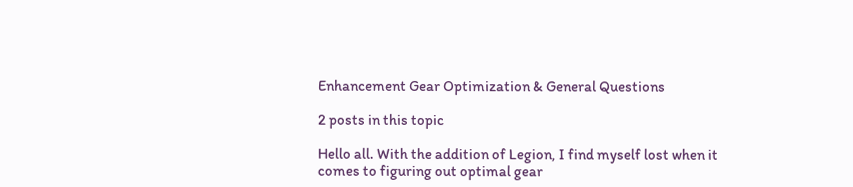Enhancement Gear Optimization & General Questions

2 posts in this topic

Hello all. With the addition of Legion, I find myself lost when it comes to figuring out optimal gear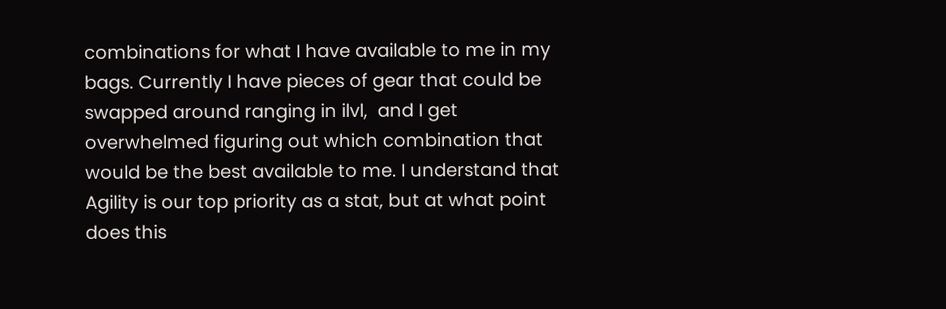combinations for what I have available to me in my bags. Currently I have pieces of gear that could be swapped around ranging in ilvl,  and I get overwhelmed figuring out which combination that would be the best available to me. I understand that Agility is our top priority as a stat, but at what point does this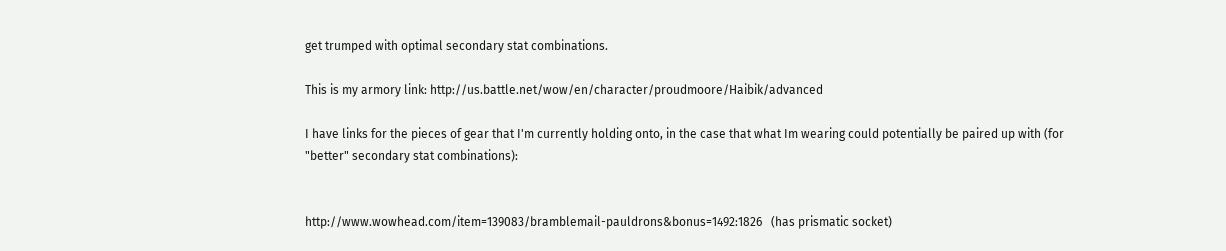get trumped with optimal secondary stat combinations.

This is my armory link: http://us.battle.net/wow/en/character/proudmoore/Haibik/advanced

I have links for the pieces of gear that I'm currently holding onto, in the case that what Im wearing could potentially be paired up with (for "better" secondary stat combinations):


http://www.wowhead.com/item=139083/bramblemail-pauldrons&bonus=1492:1826   (has prismatic socket)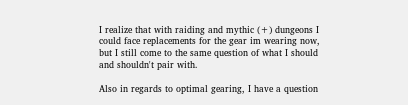I realize that with raiding and mythic (+) dungeons I could face replacements for the gear im wearing now, but I still come to the same question of what I should and shouldn't pair with.

Also in regards to optimal gearing, I have a question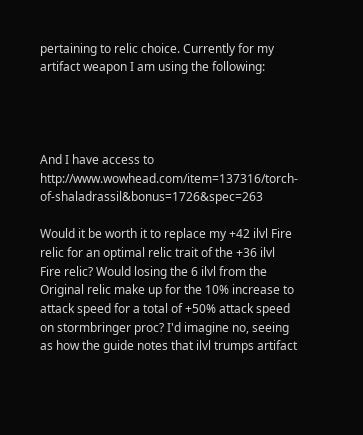pertaining to relic choice. Currently for my artifact weapon I am using the following:




And I have access to http://www.wowhead.com/item=137316/torch-of-shaladrassil&bonus=1726&spec=263

Would it be worth it to replace my +42 ilvl Fire relic for an optimal relic trait of the +36 ilvl Fire relic? Would losing the 6 ilvl from the Original relic make up for the 10% increase to attack speed for a total of +50% attack speed on stormbringer proc? I'd imagine no, seeing as how the guide notes that ilvl trumps artifact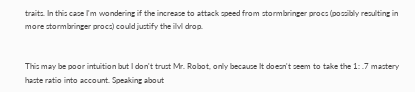traits. In this case I'm wondering if the increase to attack speed from stormbringer procs (possibly resulting in more stormbringer procs) could justify the ilvl drop.


This may be poor intuition but I don't trust Mr. Robot, only because It doesn't seem to take the 1: .7 mastery haste ratio into account. Speaking about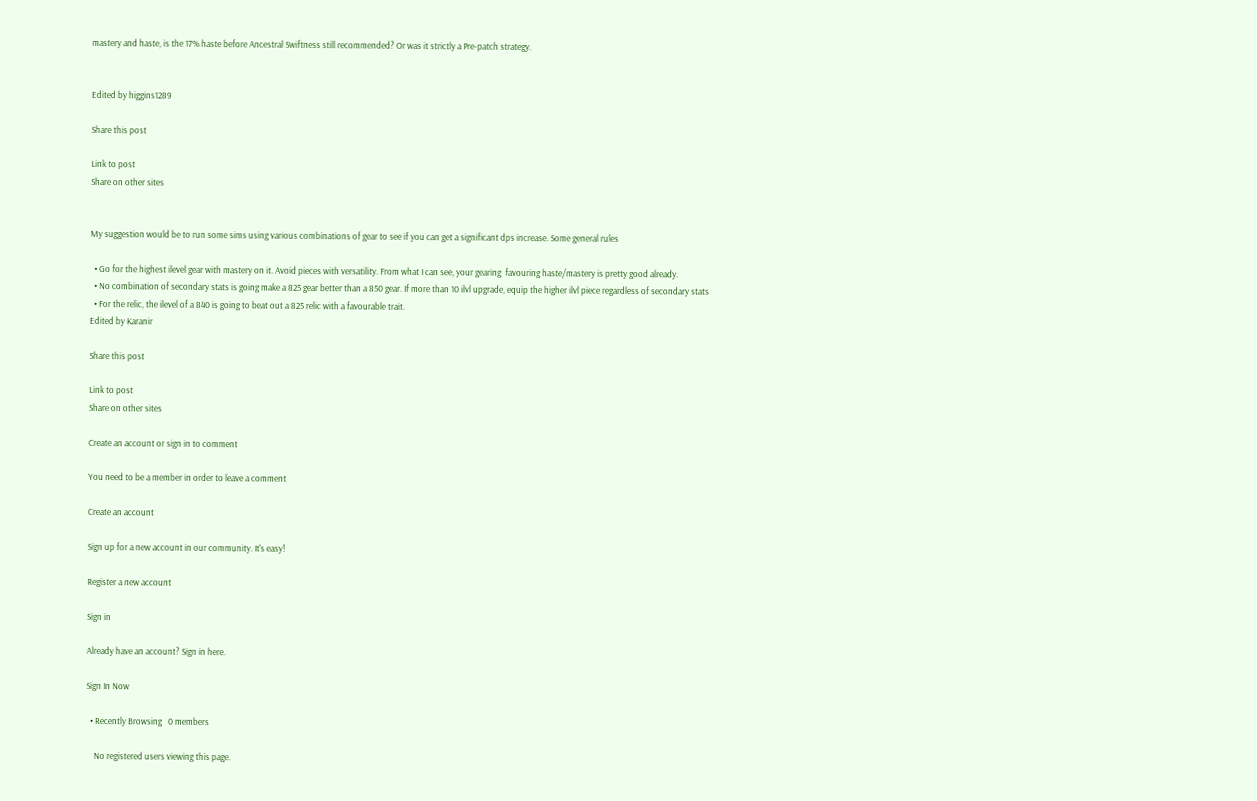mastery and haste, is the 17% haste before Ancestral Swiftness still recommended? Or was it strictly a Pre-patch strategy.


Edited by higgins1289

Share this post

Link to post
Share on other sites


My suggestion would be to run some sims using various combinations of gear to see if you can get a significant dps increase. Some general rules

  • Go for the highest ilevel gear with mastery on it. Avoid pieces with versatility. From what I can see, your gearing  favouring haste/mastery is pretty good already.
  • No combination of secondary stats is going make a 825 gear better than a 850 gear. If more than 10 ilvl upgrade, equip the higher ilvl piece regardless of secondary stats
  • For the relic, the ilevel of a 840 is going to beat out a 825 relic with a favourable trait.
Edited by Karanir

Share this post

Link to post
Share on other sites

Create an account or sign in to comment

You need to be a member in order to leave a comment

Create an account

Sign up for a new account in our community. It's easy!

Register a new account

Sign in

Already have an account? Sign in here.

Sign In Now

  • Recently Browsing   0 members

    No registered users viewing this page.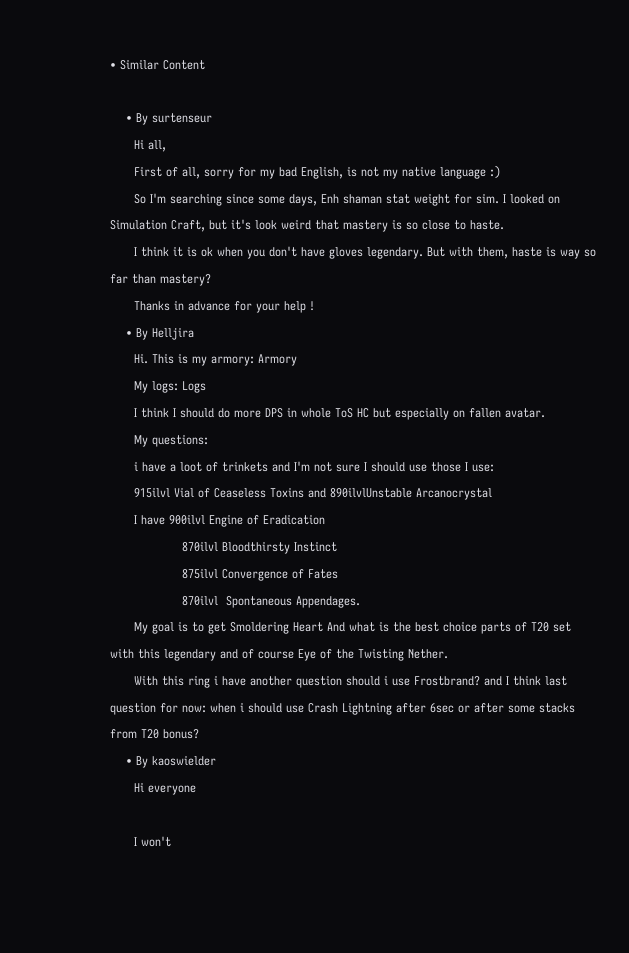• Similar Content

    • By surtenseur
      Hi all,
      First of all, sorry for my bad English, is not my native language :)
      So I'm searching since some days, Enh shaman stat weight for sim. I looked on Simulation Craft, but it's look weird that mastery is so close to haste.
      I think it is ok when you don't have gloves legendary. But with them, haste is way so far than mastery?
      Thanks in advance for your help !
    • By Helljira
      Hi. This is my armory: Armory
      My logs: Logs
      I think I should do more DPS in whole ToS HC but especially on fallen avatar.
      My questions:
      i have a loot of trinkets and I'm not sure I should use those I use:
      915ilvl Vial of Ceaseless Toxins and 890ilvlUnstable Arcanocrystal
      I have 900ilvl Engine of Eradication
                  870ilvl Bloodthirsty Instinct
                  875ilvl Convergence of Fates
                  870ilvl  Spontaneous Appendages.
      My goal is to get Smoldering Heart And what is the best choice parts of T20 set with this legendary and of course Eye of the Twisting Nether.
      With this ring i have another question should i use Frostbrand? and I think last question for now: when i should use Crash Lightning after 6sec or after some stacks from T20 bonus?
    • By kaoswielder
      Hi everyone

      I won't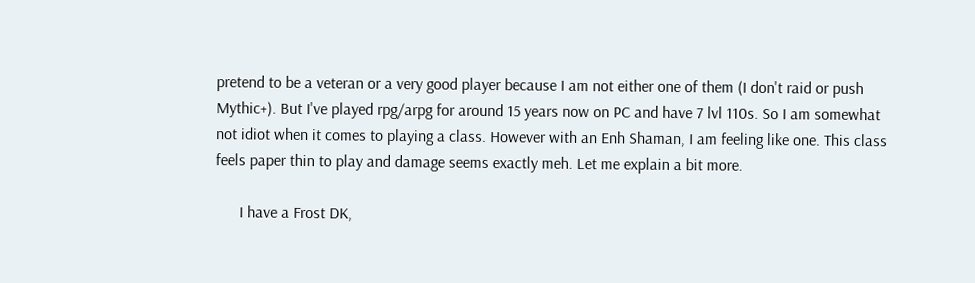pretend to be a veteran or a very good player because I am not either one of them (I don't raid or push Mythic+). But I've played rpg/arpg for around 15 years now on PC and have 7 lvl 110s. So I am somewhat not idiot when it comes to playing a class. However with an Enh Shaman, I am feeling like one. This class feels paper thin to play and damage seems exactly meh. Let me explain a bit more.

      I have a Frost DK,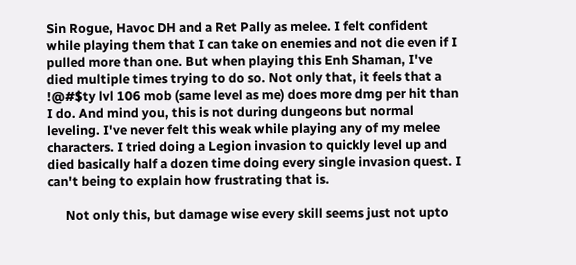Sin Rogue, Havoc DH and a Ret Pally as melee. I felt confident while playing them that I can take on enemies and not die even if I pulled more than one. But when playing this Enh Shaman, I've died multiple times trying to do so. Not only that, it feels that a !@#$ty lvl 106 mob (same level as me) does more dmg per hit than I do. And mind you, this is not during dungeons but normal leveling. I've never felt this weak while playing any of my melee characters. I tried doing a Legion invasion to quickly level up and died basically half a dozen time doing every single invasion quest. I can't being to explain how frustrating that is.

      Not only this, but damage wise every skill seems just not upto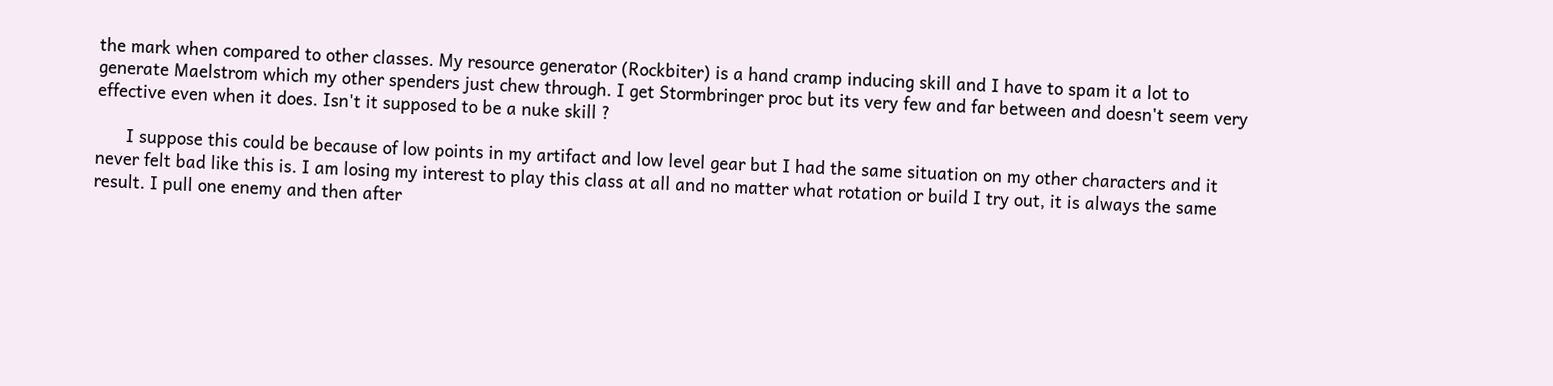the mark when compared to other classes. My resource generator (Rockbiter) is a hand cramp inducing skill and I have to spam it a lot to generate Maelstrom which my other spenders just chew through. I get Stormbringer proc but its very few and far between and doesn't seem very effective even when it does. Isn't it supposed to be a nuke skill ?

      I suppose this could be because of low points in my artifact and low level gear but I had the same situation on my other characters and it never felt bad like this is. I am losing my interest to play this class at all and no matter what rotation or build I try out, it is always the same result. I pull one enemy and then after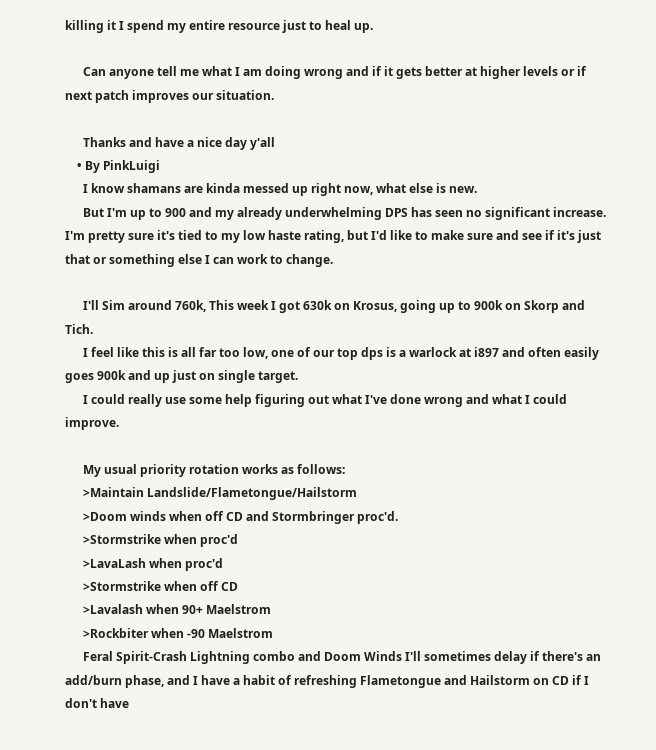killing it I spend my entire resource just to heal up.

      Can anyone tell me what I am doing wrong and if it gets better at higher levels or if next patch improves our situation.

      Thanks and have a nice day y'all
    • By PinkLuigi
      I know shamans are kinda messed up right now, what else is new.
      But I'm up to 900 and my already underwhelming DPS has seen no significant increase. I'm pretty sure it's tied to my low haste rating, but I'd like to make sure and see if it's just that or something else I can work to change.

      I'll Sim around 760k, This week I got 630k on Krosus, going up to 900k on Skorp and Tich.
      I feel like this is all far too low, one of our top dps is a warlock at i897 and often easily goes 900k and up just on single target.
      I could really use some help figuring out what I've done wrong and what I could improve.

      My usual priority rotation works as follows:
      >Maintain Landslide/Flametongue/Hailstorm
      >Doom winds when off CD and Stormbringer proc'd.
      >Stormstrike when proc'd
      >LavaLash when proc'd
      >Stormstrike when off CD
      >Lavalash when 90+ Maelstrom
      >Rockbiter when -90 Maelstrom
      Feral Spirit-Crash Lightning combo and Doom Winds I'll sometimes delay if there's an add/burn phase, and I have a habit of refreshing Flametongue and Hailstorm on CD if I don't have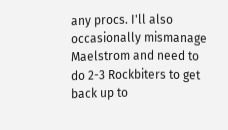any procs. I'll also occasionally mismanage Maelstrom and need to do 2-3 Rockbiters to get back up to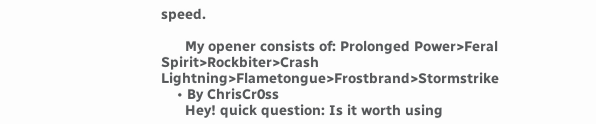speed.

      My opener consists of: Prolonged Power>Feral Spirit>Rockbiter>Crash Lightning>Flametongue>Frostbrand>Stormstrike
    • By ChrisCr0ss
      Hey! quick question: Is it worth using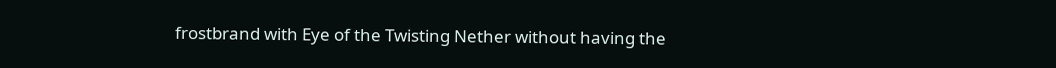frostbrand with Eye of the Twisting Nether without having the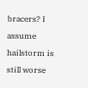bracers? I assume hailstorm is still worse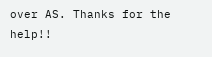over AS. Thanks for the help!!